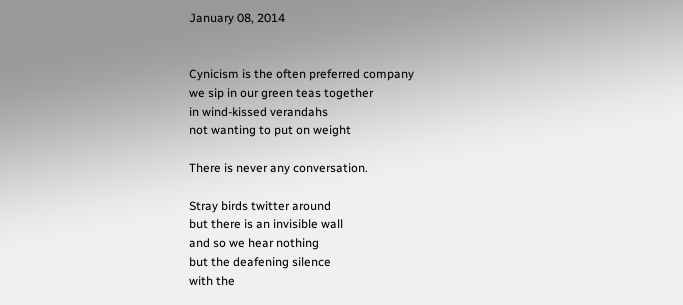January 08, 2014


Cynicism is the often preferred company
we sip in our green teas together
in wind-kissed verandahs
not wanting to put on weight

There is never any conversation.

Stray birds twitter around
but there is an invisible wall
and so we hear nothing
but the deafening silence
with the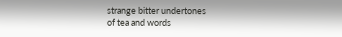strange bitter undertones
of tea and words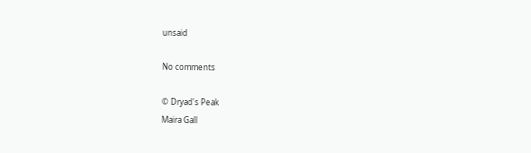unsaid

No comments

© Dryad's Peak
Maira Gall